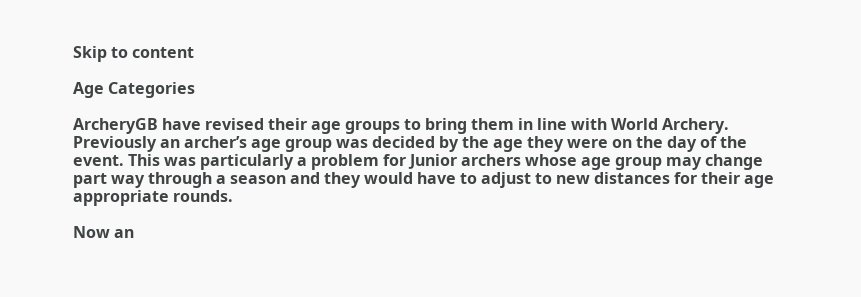Skip to content

Age Categories

ArcheryGB have revised their age groups to bring them in line with World Archery.
Previously an archer’s age group was decided by the age they were on the day of the event. This was particularly a problem for Junior archers whose age group may change part way through a season and they would have to adjust to new distances for their age appropriate rounds.

Now an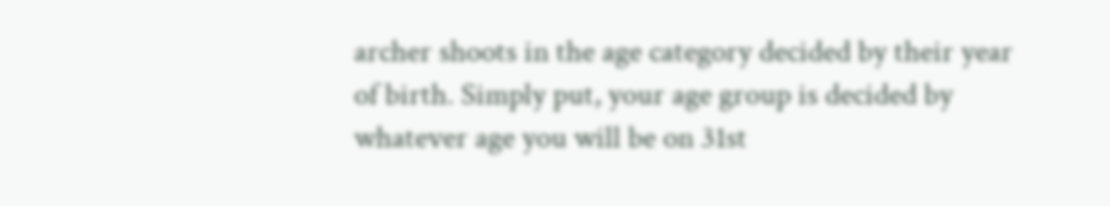archer shoots in the age category decided by their year of birth. Simply put, your age group is decided by whatever age you will be on 31st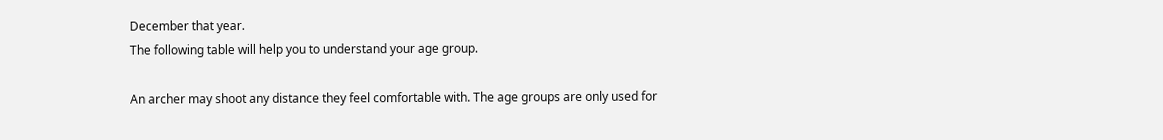December that year.
The following table will help you to understand your age group.

An archer may shoot any distance they feel comfortable with. The age groups are only used for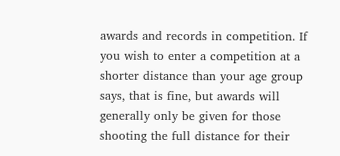awards and records in competition. If you wish to enter a competition at a shorter distance than your age group says, that is fine, but awards will generally only be given for those shooting the full distance for their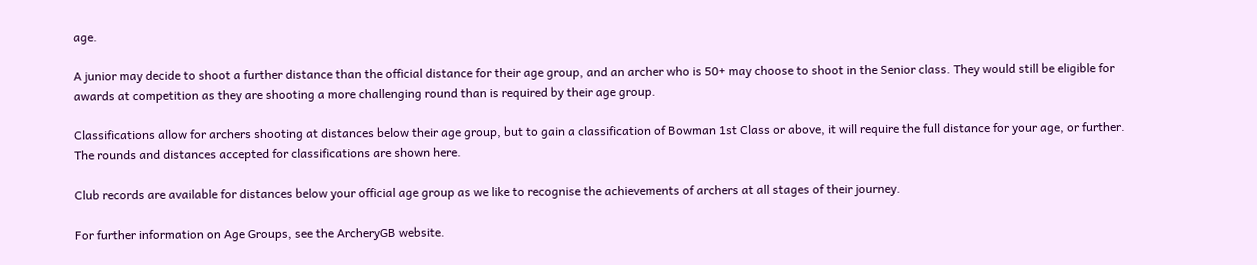age.

A junior may decide to shoot a further distance than the official distance for their age group, and an archer who is 50+ may choose to shoot in the Senior class. They would still be eligible for awards at competition as they are shooting a more challenging round than is required by their age group.

Classifications allow for archers shooting at distances below their age group, but to gain a classification of Bowman 1st Class or above, it will require the full distance for your age, or further. The rounds and distances accepted for classifications are shown here.

Club records are available for distances below your official age group as we like to recognise the achievements of archers at all stages of their journey.

For further information on Age Groups, see the ArcheryGB website.